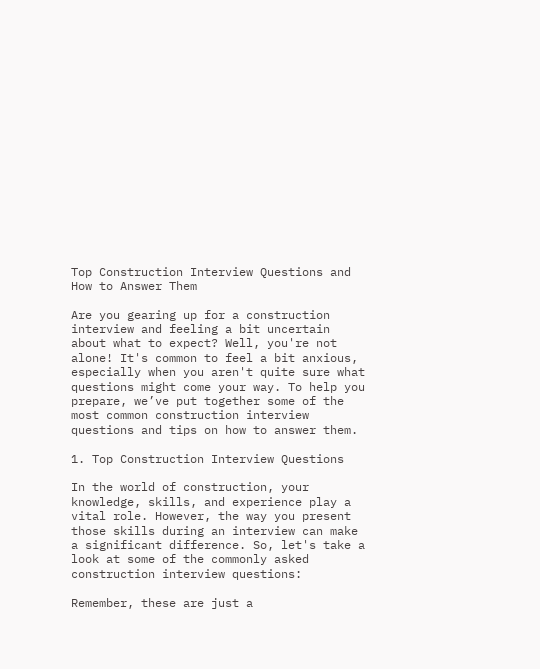Top Construction Interview Questions and How to Answer Them

Are you gearing up for a construction interview and feeling a bit uncertain about what to expect? Well, you're not alone! It's common to feel a bit anxious, especially when you aren't quite sure what questions might come your way. To help you prepare, we’ve put together some of the most common construction interview questions and tips on how to answer them.

1. Top Construction Interview Questions

In the world of construction, your knowledge, skills, and experience play a vital role. However, the way you present those skills during an interview can make a significant difference. So, let's take a look at some of the commonly asked construction interview questions:

Remember, these are just a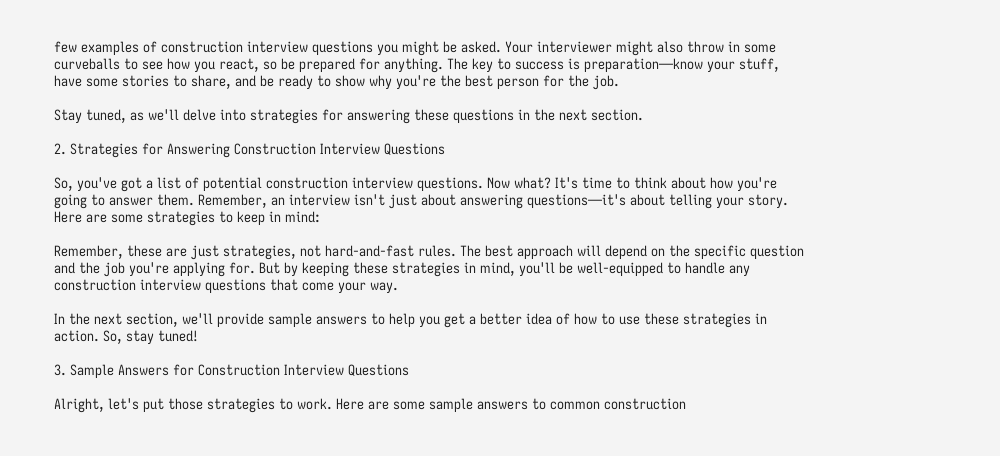few examples of construction interview questions you might be asked. Your interviewer might also throw in some curveballs to see how you react, so be prepared for anything. The key to success is preparation—know your stuff, have some stories to share, and be ready to show why you're the best person for the job.

Stay tuned, as we'll delve into strategies for answering these questions in the next section.

2. Strategies for Answering Construction Interview Questions

So, you've got a list of potential construction interview questions. Now what? It's time to think about how you're going to answer them. Remember, an interview isn't just about answering questions—it's about telling your story. Here are some strategies to keep in mind:

Remember, these are just strategies, not hard-and-fast rules. The best approach will depend on the specific question and the job you're applying for. But by keeping these strategies in mind, you'll be well-equipped to handle any construction interview questions that come your way.

In the next section, we'll provide sample answers to help you get a better idea of how to use these strategies in action. So, stay tuned!

3. Sample Answers for Construction Interview Questions

Alright, let's put those strategies to work. Here are some sample answers to common construction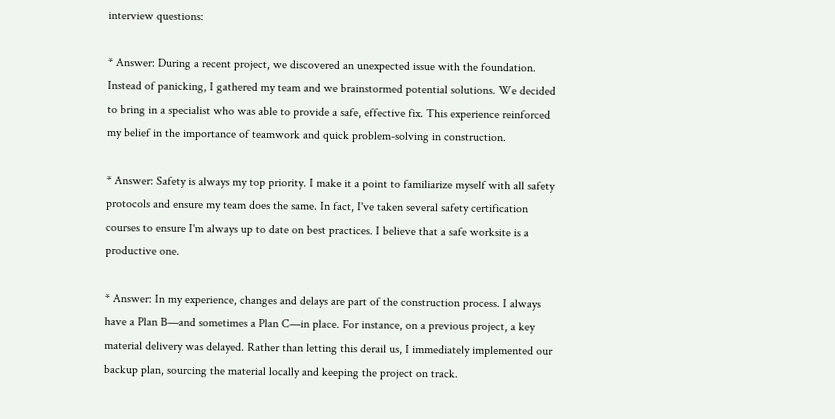interview questions:

* Answer: During a recent project, we discovered an unexpected issue with the foundation. Instead of panicking, I gathered my team and we brainstormed potential solutions. We decided to bring in a specialist who was able to provide a safe, effective fix. This experience reinforced my belief in the importance of teamwork and quick problem-solving in construction.

* Answer: Safety is always my top priority. I make it a point to familiarize myself with all safety protocols and ensure my team does the same. In fact, I've taken several safety certification courses to ensure I'm always up to date on best practices. I believe that a safe worksite is a productive one.

* Answer: In my experience, changes and delays are part of the construction process. I always have a Plan B—and sometimes a Plan C—in place. For instance, on a previous project, a key material delivery was delayed. Rather than letting this derail us, I immediately implemented our backup plan, sourcing the material locally and keeping the project on track.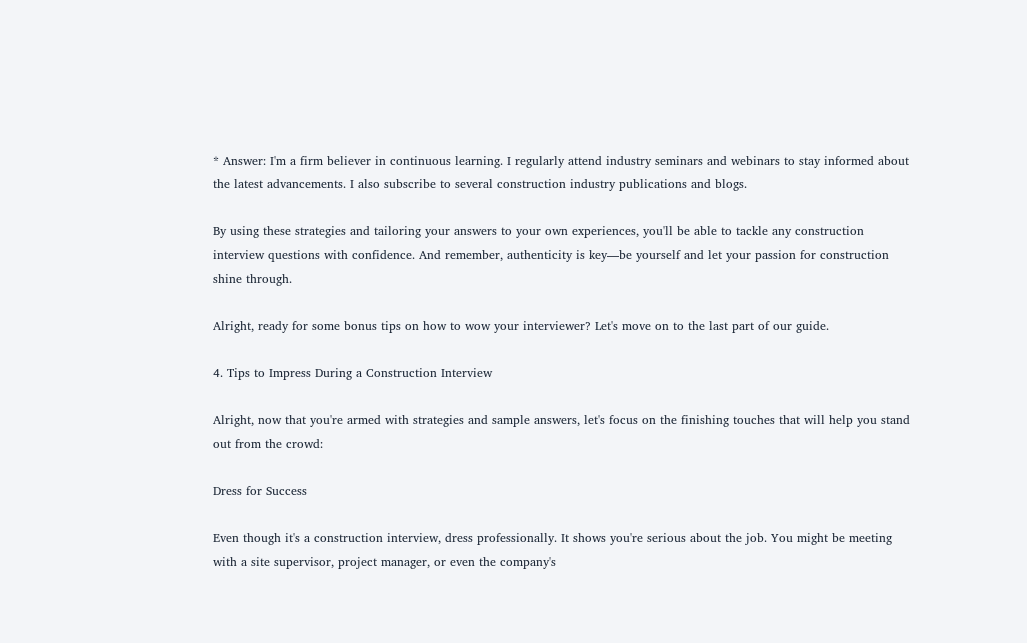* Answer: I'm a firm believer in continuous learning. I regularly attend industry seminars and webinars to stay informed about the latest advancements. I also subscribe to several construction industry publications and blogs.

By using these strategies and tailoring your answers to your own experiences, you'll be able to tackle any construction interview questions with confidence. And remember, authenticity is key—be yourself and let your passion for construction shine through.

Alright, ready for some bonus tips on how to wow your interviewer? Let's move on to the last part of our guide.

4. Tips to Impress During a Construction Interview

Alright, now that you're armed with strategies and sample answers, let's focus on the finishing touches that will help you stand out from the crowd:

Dress for Success

Even though it's a construction interview, dress professionally. It shows you're serious about the job. You might be meeting with a site supervisor, project manager, or even the company's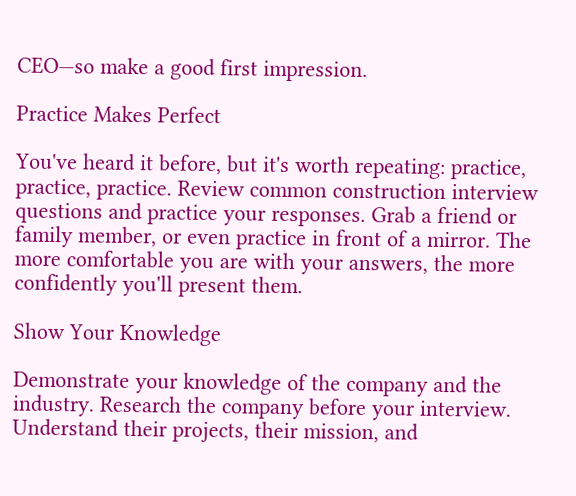CEO—so make a good first impression.

Practice Makes Perfect

You've heard it before, but it's worth repeating: practice, practice, practice. Review common construction interview questions and practice your responses. Grab a friend or family member, or even practice in front of a mirror. The more comfortable you are with your answers, the more confidently you'll present them.

Show Your Knowledge

Demonstrate your knowledge of the company and the industry. Research the company before your interview. Understand their projects, their mission, and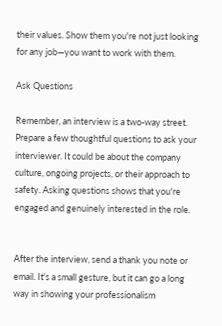their values. Show them you're not just looking for any job—you want to work with them.

Ask Questions

Remember, an interview is a two-way street. Prepare a few thoughtful questions to ask your interviewer. It could be about the company culture, ongoing projects, or their approach to safety. Asking questions shows that you're engaged and genuinely interested in the role.


After the interview, send a thank you note or email. It's a small gesture, but it can go a long way in showing your professionalism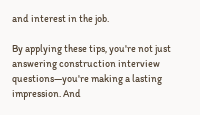and interest in the job.

By applying these tips, you're not just answering construction interview questions—you're making a lasting impression. And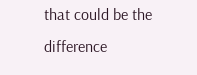that could be the difference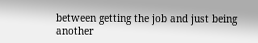between getting the job and just being another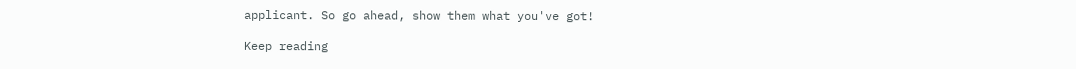applicant. So go ahead, show them what you've got!

Keep reading